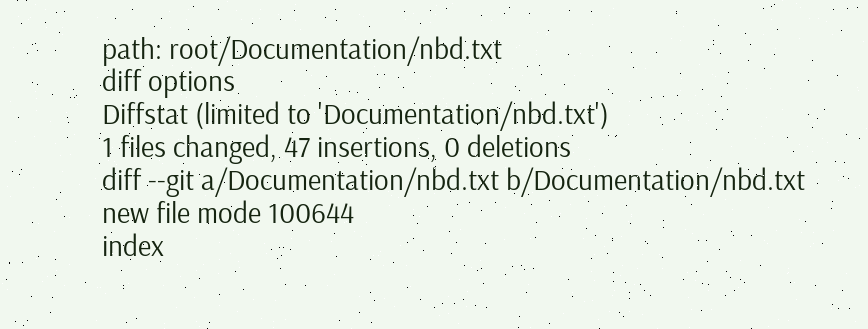path: root/Documentation/nbd.txt
diff options
Diffstat (limited to 'Documentation/nbd.txt')
1 files changed, 47 insertions, 0 deletions
diff --git a/Documentation/nbd.txt b/Documentation/nbd.txt
new file mode 100644
index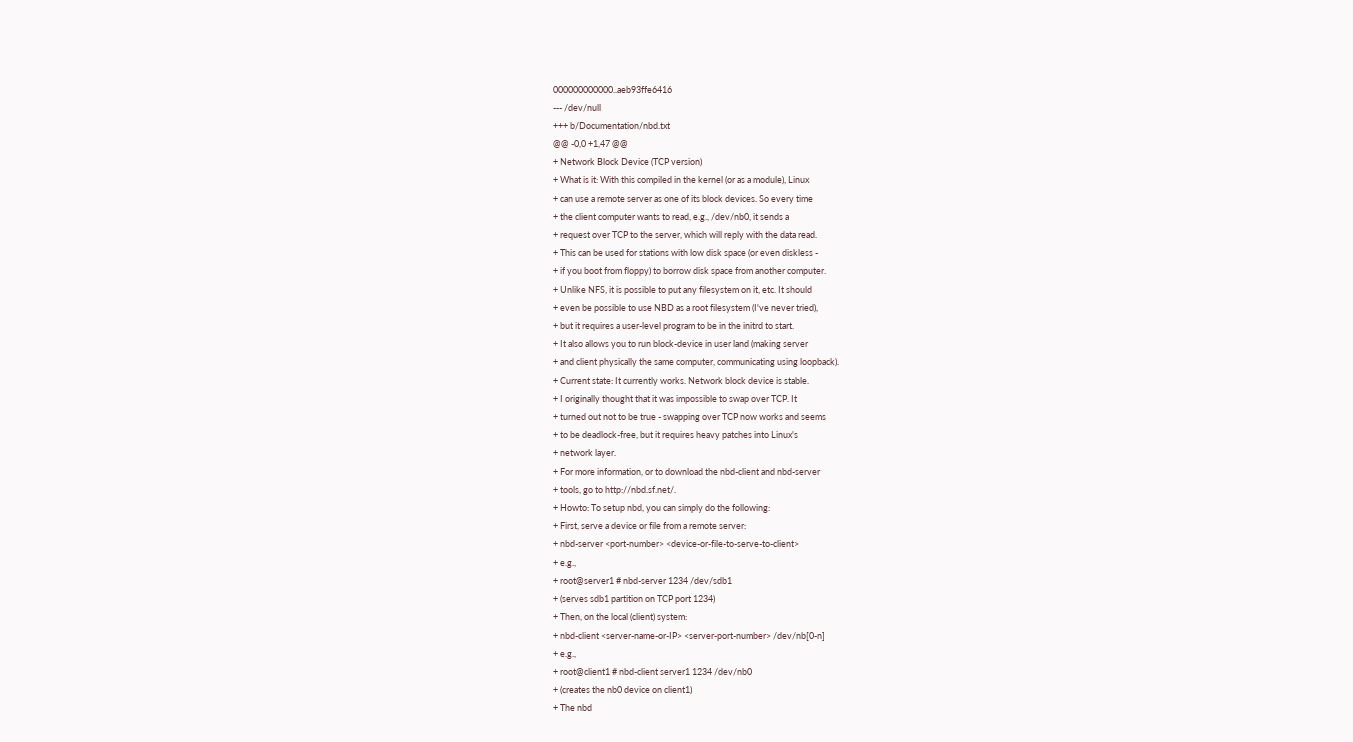000000000000..aeb93ffe6416
--- /dev/null
+++ b/Documentation/nbd.txt
@@ -0,0 +1,47 @@
+ Network Block Device (TCP version)
+ What is it: With this compiled in the kernel (or as a module), Linux
+ can use a remote server as one of its block devices. So every time
+ the client computer wants to read, e.g., /dev/nb0, it sends a
+ request over TCP to the server, which will reply with the data read.
+ This can be used for stations with low disk space (or even diskless -
+ if you boot from floppy) to borrow disk space from another computer.
+ Unlike NFS, it is possible to put any filesystem on it, etc. It should
+ even be possible to use NBD as a root filesystem (I've never tried),
+ but it requires a user-level program to be in the initrd to start.
+ It also allows you to run block-device in user land (making server
+ and client physically the same computer, communicating using loopback).
+ Current state: It currently works. Network block device is stable.
+ I originally thought that it was impossible to swap over TCP. It
+ turned out not to be true - swapping over TCP now works and seems
+ to be deadlock-free, but it requires heavy patches into Linux's
+ network layer.
+ For more information, or to download the nbd-client and nbd-server
+ tools, go to http://nbd.sf.net/.
+ Howto: To setup nbd, you can simply do the following:
+ First, serve a device or file from a remote server:
+ nbd-server <port-number> <device-or-file-to-serve-to-client>
+ e.g.,
+ root@server1 # nbd-server 1234 /dev/sdb1
+ (serves sdb1 partition on TCP port 1234)
+ Then, on the local (client) system:
+ nbd-client <server-name-or-IP> <server-port-number> /dev/nb[0-n]
+ e.g.,
+ root@client1 # nbd-client server1 1234 /dev/nb0
+ (creates the nb0 device on client1)
+ The nbd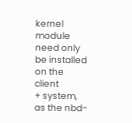kernel module need only be installed on the client
+ system, as the nbd-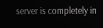server is completely in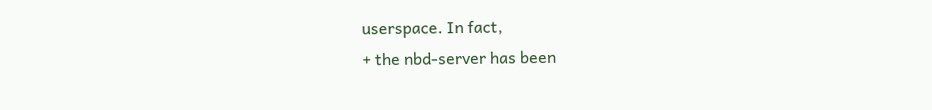userspace. In fact,
+ the nbd-server has been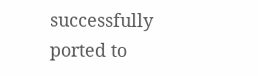successfully ported to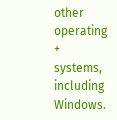other operating
+ systems, including Windows.